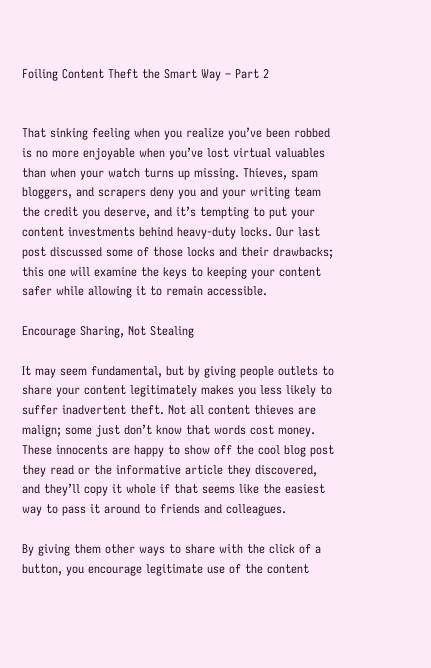Foiling Content Theft the Smart Way – Part 2


That sinking feeling when you realize you’ve been robbed is no more enjoyable when you’ve lost virtual valuables than when your watch turns up missing. Thieves, spam bloggers, and scrapers deny you and your writing team the credit you deserve, and it’s tempting to put your content investments behind heavy-duty locks. Our last post discussed some of those locks and their drawbacks; this one will examine the keys to keeping your content safer while allowing it to remain accessible.

Encourage Sharing, Not Stealing

It may seem fundamental, but by giving people outlets to share your content legitimately makes you less likely to suffer inadvertent theft. Not all content thieves are malign; some just don’t know that words cost money. These innocents are happy to show off the cool blog post they read or the informative article they discovered, and they’ll copy it whole if that seems like the easiest way to pass it around to friends and colleagues.

By giving them other ways to share with the click of a button, you encourage legitimate use of the content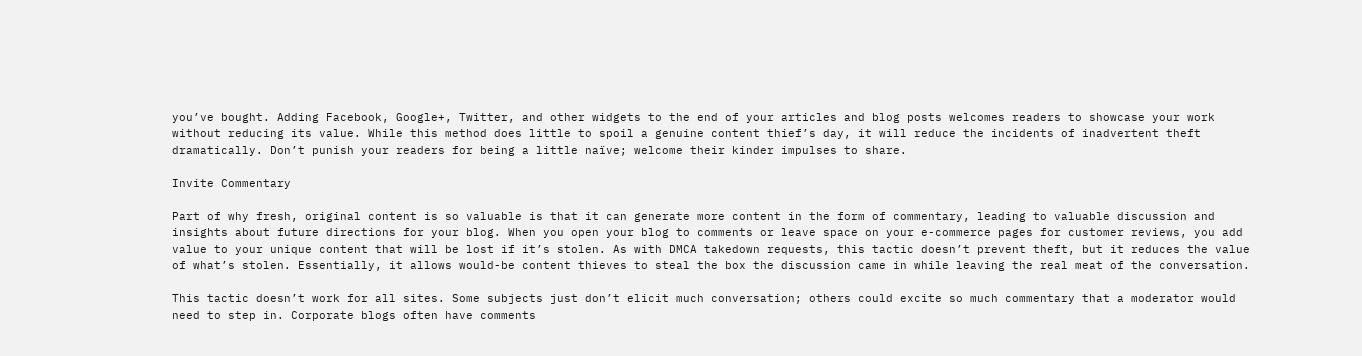you’ve bought. Adding Facebook, Google+, Twitter, and other widgets to the end of your articles and blog posts welcomes readers to showcase your work without reducing its value. While this method does little to spoil a genuine content thief’s day, it will reduce the incidents of inadvertent theft dramatically. Don’t punish your readers for being a little naïve; welcome their kinder impulses to share.

Invite Commentary

Part of why fresh, original content is so valuable is that it can generate more content in the form of commentary, leading to valuable discussion and insights about future directions for your blog. When you open your blog to comments or leave space on your e-commerce pages for customer reviews, you add value to your unique content that will be lost if it’s stolen. As with DMCA takedown requests, this tactic doesn’t prevent theft, but it reduces the value of what’s stolen. Essentially, it allows would-be content thieves to steal the box the discussion came in while leaving the real meat of the conversation.

This tactic doesn’t work for all sites. Some subjects just don’t elicit much conversation; others could excite so much commentary that a moderator would need to step in. Corporate blogs often have comments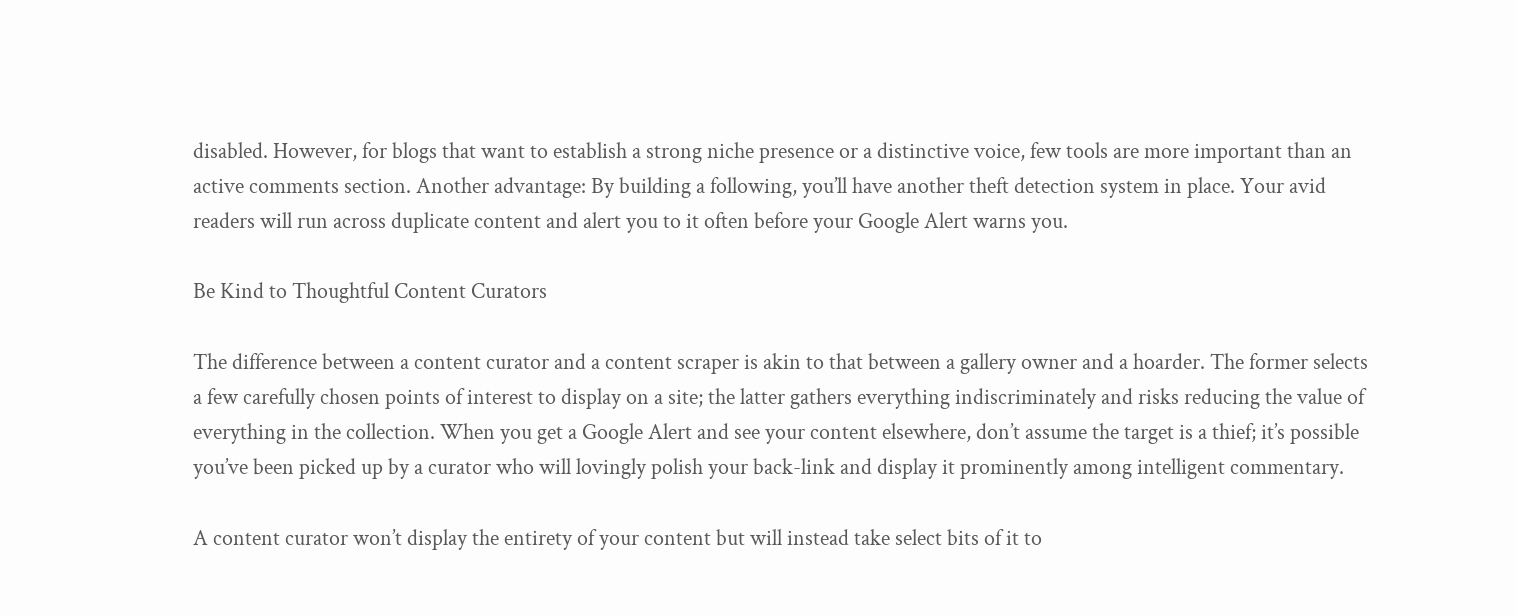disabled. However, for blogs that want to establish a strong niche presence or a distinctive voice, few tools are more important than an active comments section. Another advantage: By building a following, you’ll have another theft detection system in place. Your avid readers will run across duplicate content and alert you to it often before your Google Alert warns you.

Be Kind to Thoughtful Content Curators

The difference between a content curator and a content scraper is akin to that between a gallery owner and a hoarder. The former selects a few carefully chosen points of interest to display on a site; the latter gathers everything indiscriminately and risks reducing the value of everything in the collection. When you get a Google Alert and see your content elsewhere, don’t assume the target is a thief; it’s possible you’ve been picked up by a curator who will lovingly polish your back-link and display it prominently among intelligent commentary.

A content curator won’t display the entirety of your content but will instead take select bits of it to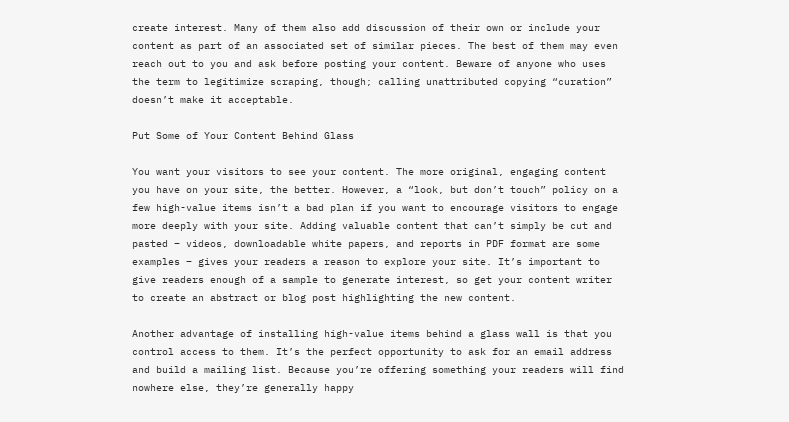create interest. Many of them also add discussion of their own or include your content as part of an associated set of similar pieces. The best of them may even reach out to you and ask before posting your content. Beware of anyone who uses the term to legitimize scraping, though; calling unattributed copying “curation” doesn’t make it acceptable.

Put Some of Your Content Behind Glass

You want your visitors to see your content. The more original, engaging content you have on your site, the better. However, a “look, but don’t touch” policy on a few high-value items isn’t a bad plan if you want to encourage visitors to engage more deeply with your site. Adding valuable content that can’t simply be cut and pasted – videos, downloadable white papers, and reports in PDF format are some examples – gives your readers a reason to explore your site. It’s important to give readers enough of a sample to generate interest, so get your content writer to create an abstract or blog post highlighting the new content.

Another advantage of installing high-value items behind a glass wall is that you control access to them. It’s the perfect opportunity to ask for an email address and build a mailing list. Because you’re offering something your readers will find nowhere else, they’re generally happy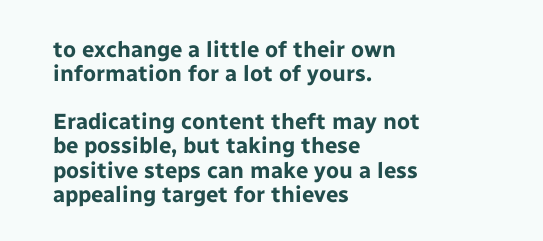to exchange a little of their own information for a lot of yours.

Eradicating content theft may not be possible, but taking these positive steps can make you a less appealing target for thieves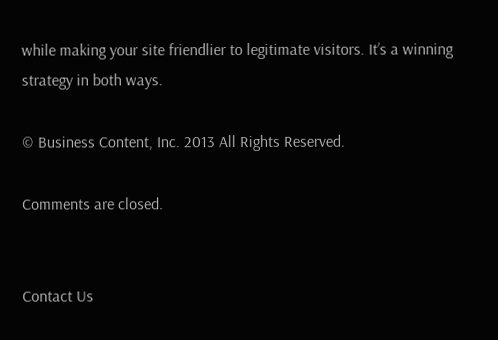while making your site friendlier to legitimate visitors. It’s a winning strategy in both ways.

© Business Content, Inc. 2013 All Rights Reserved.

Comments are closed.


Contact Us